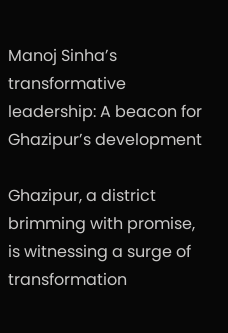Manoj Sinha’s transformative leadership: A beacon for Ghazipur’s development

Ghazipur, a district brimming with promise, is witnessing a surge of transformation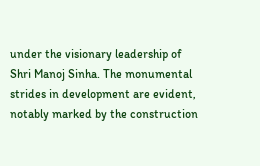under the visionary leadership of Shri Manoj Sinha. The monumental strides in development are evident, notably marked by the construction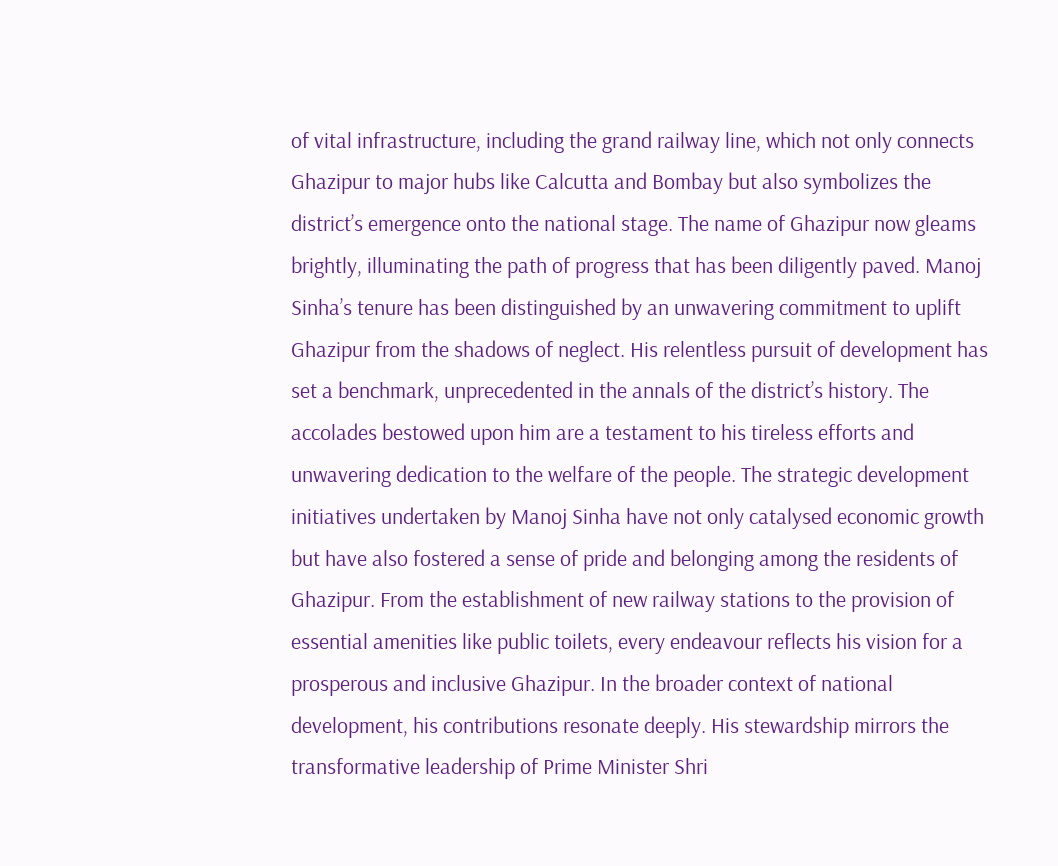of vital infrastructure, including the grand railway line, which not only connects Ghazipur to major hubs like Calcutta and Bombay but also symbolizes the district’s emergence onto the national stage. The name of Ghazipur now gleams brightly, illuminating the path of progress that has been diligently paved. Manoj Sinha’s tenure has been distinguished by an unwavering commitment to uplift Ghazipur from the shadows of neglect. His relentless pursuit of development has set a benchmark, unprecedented in the annals of the district’s history. The accolades bestowed upon him are a testament to his tireless efforts and unwavering dedication to the welfare of the people. The strategic development initiatives undertaken by Manoj Sinha have not only catalysed economic growth but have also fostered a sense of pride and belonging among the residents of Ghazipur. From the establishment of new railway stations to the provision of essential amenities like public toilets, every endeavour reflects his vision for a prosperous and inclusive Ghazipur. In the broader context of national development, his contributions resonate deeply. His stewardship mirrors the transformative leadership of Prime Minister Shri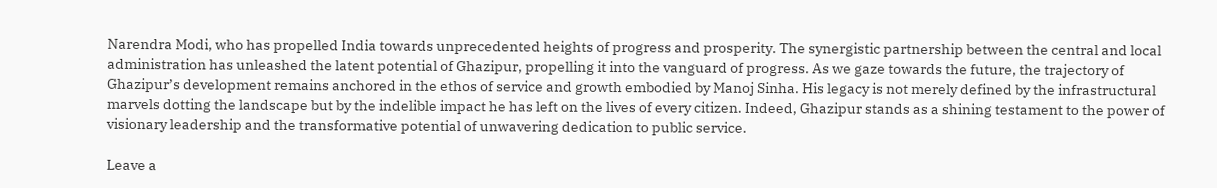Narendra Modi, who has propelled India towards unprecedented heights of progress and prosperity. The synergistic partnership between the central and local administration has unleashed the latent potential of Ghazipur, propelling it into the vanguard of progress. As we gaze towards the future, the trajectory of Ghazipur’s development remains anchored in the ethos of service and growth embodied by Manoj Sinha. His legacy is not merely defined by the infrastructural marvels dotting the landscape but by the indelible impact he has left on the lives of every citizen. Indeed, Ghazipur stands as a shining testament to the power of visionary leadership and the transformative potential of unwavering dedication to public service.

Leave a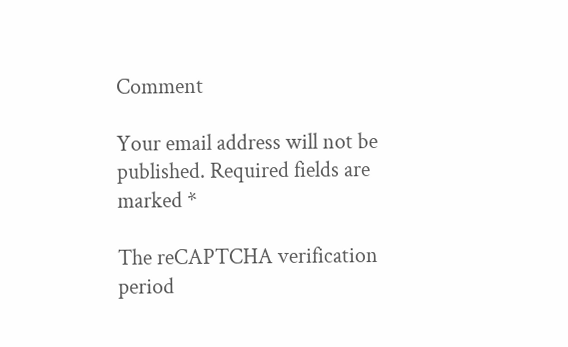Comment

Your email address will not be published. Required fields are marked *

The reCAPTCHA verification period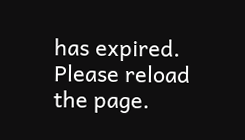has expired. Please reload the page.